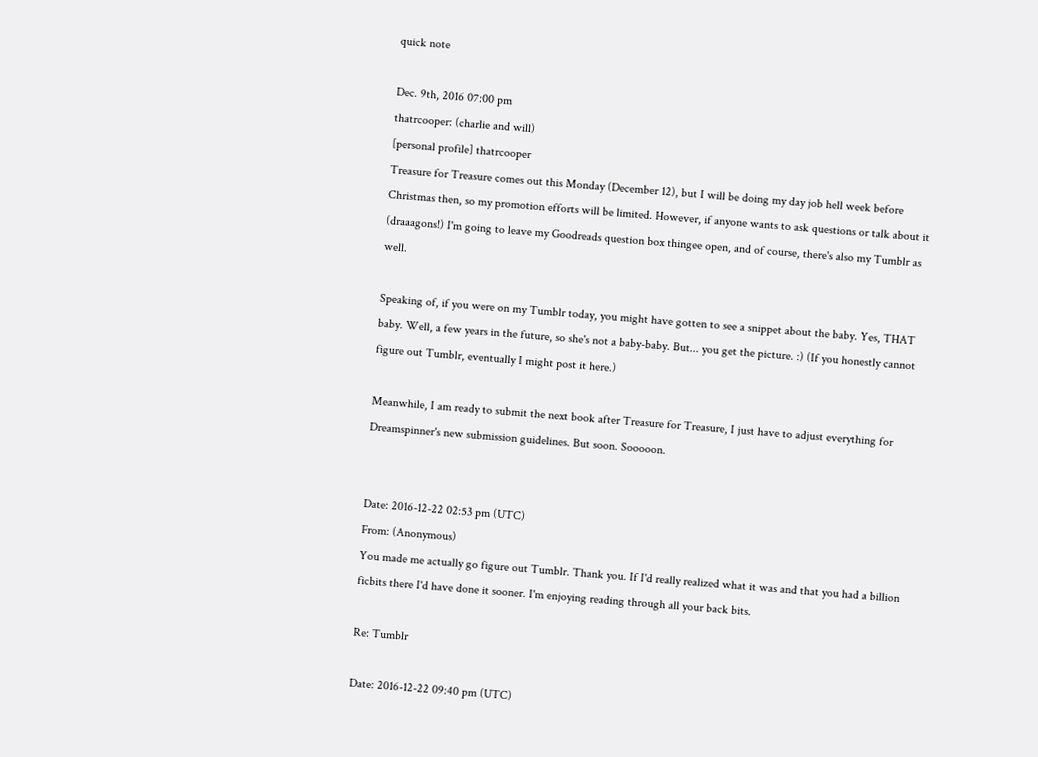quick note

Dec. 9th, 2016 07:00 pm
thatrcooper: (charlie and will)
[personal profile] thatrcooper
Treasure for Treasure comes out this Monday (December 12), but I will be doing my day job hell week before Christmas then, so my promotion efforts will be limited. However, if anyone wants to ask questions or talk about it (draaagons!) I'm going to leave my Goodreads question box thingee open, and of course, there's also my Tumblr as well.

Speaking of, if you were on my Tumblr today, you might have gotten to see a snippet about the baby. Yes, THAT baby. Well, a few years in the future, so she's not a baby-baby. But... you get the picture. :) (If you honestly cannot figure out Tumblr, eventually I might post it here.)

Meanwhile, I am ready to submit the next book after Treasure for Treasure, I just have to adjust everything for Dreamspinner's new submission guidelines. But soon. Sooooon.


Date: 2016-12-22 02:53 pm (UTC)
From: (Anonymous)
You made me actually go figure out Tumblr. Thank you. If I'd really realized what it was and that you had a billion ficbits there I'd have done it sooner. I'm enjoying reading through all your back bits.

Re: Tumblr

Date: 2016-12-22 09:40 pm (UTC)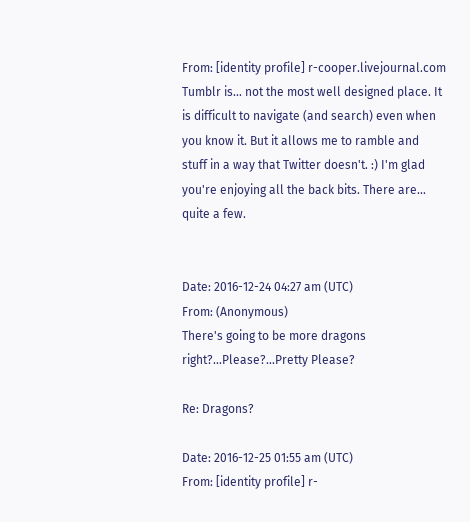From: [identity profile] r-cooper.livejournal.com
Tumblr is... not the most well designed place. It is difficult to navigate (and search) even when you know it. But it allows me to ramble and stuff in a way that Twitter doesn't. :) I'm glad you're enjoying all the back bits. There are... quite a few.


Date: 2016-12-24 04:27 am (UTC)
From: (Anonymous)
There's going to be more dragons right?...Please?...Pretty Please?

Re: Dragons?

Date: 2016-12-25 01:55 am (UTC)
From: [identity profile] r-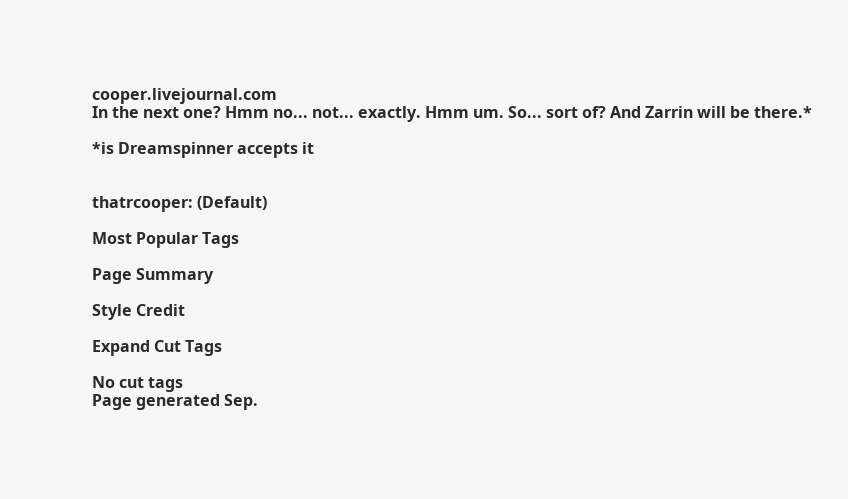cooper.livejournal.com
In the next one? Hmm no... not... exactly. Hmm um. So... sort of? And Zarrin will be there.*

*is Dreamspinner accepts it


thatrcooper: (Default)

Most Popular Tags

Page Summary

Style Credit

Expand Cut Tags

No cut tags
Page generated Sep.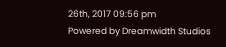26th, 2017 09:56 pm
Powered by Dreamwidth Studios